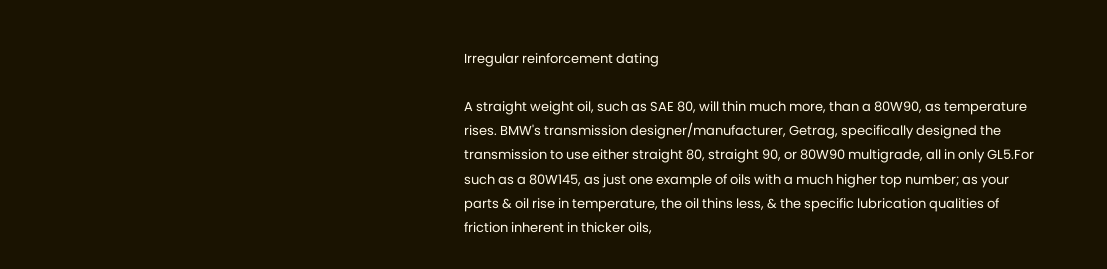Irregular reinforcement dating

A straight weight oil, such as SAE 80, will thin much more, than a 80W90, as temperature rises. BMW's transmission designer/manufacturer, Getrag, specifically designed the transmission to use either straight 80, straight 90, or 80W90 multigrade, all in only GL5.For such as a 80W145, as just one example of oils with a much higher top number; as your parts & oil rise in temperature, the oil thins less, & the specific lubrication qualities of friction inherent in thicker oils,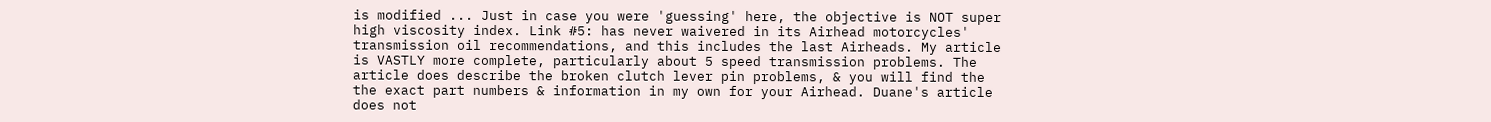is modified ... Just in case you were 'guessing' here, the objective is NOT super high viscosity index. Link #5: has never waivered in its Airhead motorcycles' transmission oil recommendations, and this includes the last Airheads. My article is VASTLY more complete, particularly about 5 speed transmission problems. The article does describe the broken clutch lever pin problems, & you will find the the exact part numbers & information in my own for your Airhead. Duane's article does not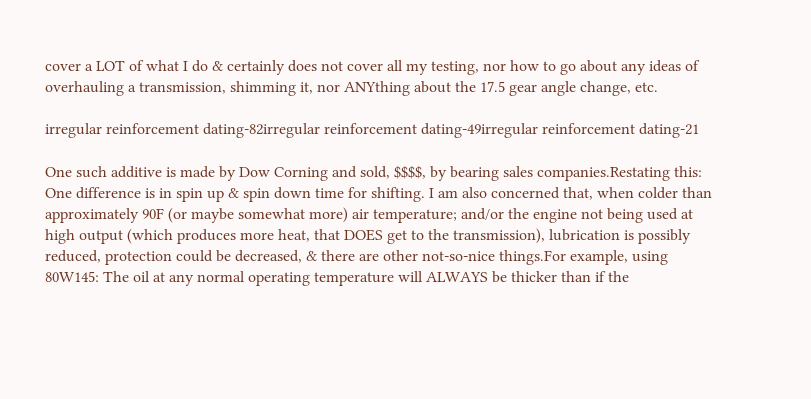cover a LOT of what I do & certainly does not cover all my testing, nor how to go about any ideas of overhauling a transmission, shimming it, nor ANYthing about the 17.5 gear angle change, etc.

irregular reinforcement dating-82irregular reinforcement dating-49irregular reinforcement dating-21

One such additive is made by Dow Corning and sold, $$$$, by bearing sales companies.Restating this: One difference is in spin up & spin down time for shifting. I am also concerned that, when colder than approximately 90F (or maybe somewhat more) air temperature; and/or the engine not being used at high output (which produces more heat, that DOES get to the transmission), lubrication is possibly reduced, protection could be decreased, & there are other not-so-nice things.For example, using 80W145: The oil at any normal operating temperature will ALWAYS be thicker than if the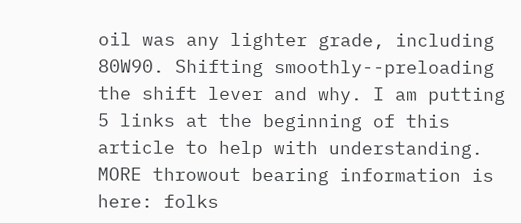oil was any lighter grade, including 80W90. Shifting smoothly--preloading the shift lever and why. I am putting 5 links at the beginning of this article to help with understanding. MORE throwout bearing information is here: folks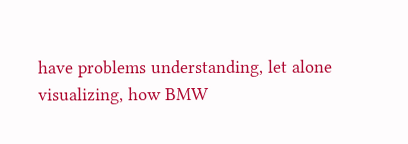have problems understanding, let alone visualizing, how BMW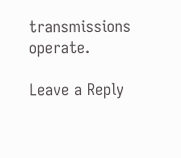transmissions operate.

Leave a Reply